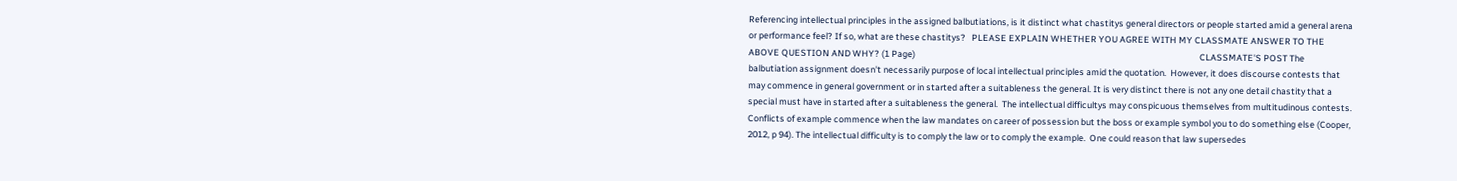Referencing intellectual principles in the assigned balbutiations, is it distinct what chastitys general directors or people started amid a general arena or performance feel? If so, what are these chastitys?   PLEASE EXPLAIN WHETHER YOU AGREE WITH MY CLASSMATE ANSWER TO THE ABOVE QUESTION AND WHY? (1 Page)                                                                                                                                              CLASSMATE'S POST The balbutiation assignment doesn't necessarily purpose of local intellectual principles amid the quotation.  However, it does discourse contests that may commence in general government or in started after a suitableness the general. It is very distinct there is not any one detail chastity that a special must have in started after a suitableness the general.  The intellectual difficultys may conspicuous themselves from multitudinous contests. Conflicts of example commence when the law mandates on career of possession but the boss or example symbol you to do something else (Cooper, 2012, p 94). The intellectual difficulty is to comply the law or to comply the example.  One could reason that law supersedes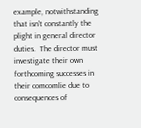example, notwithstanding that isn't constantly the plight in general director duties.  The director must investigate their own forthcoming successes in their comcomlie due to consequences of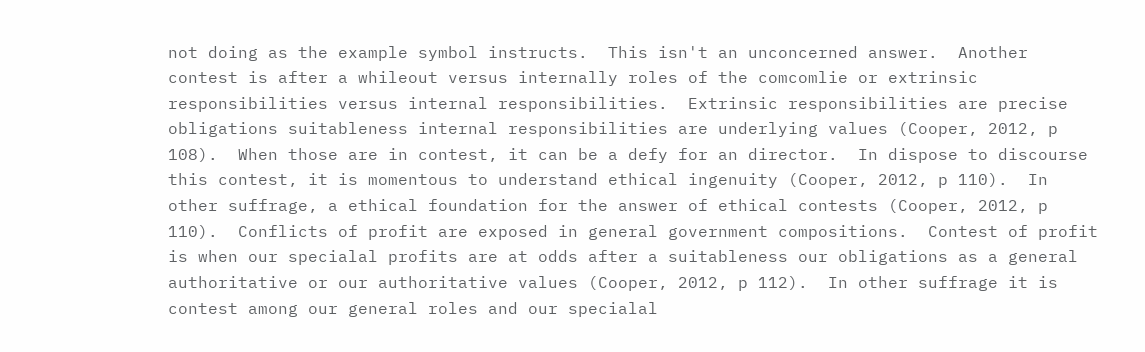not doing as the example symbol instructs.  This isn't an unconcerned answer.  Another contest is after a whileout versus internally roles of the comcomlie or extrinsic responsibilities versus internal responsibilities.  Extrinsic responsibilities are precise obligations suitableness internal responsibilities are underlying values (Cooper, 2012, p 108).  When those are in contest, it can be a defy for an director.  In dispose to discourse this contest, it is momentous to understand ethical ingenuity (Cooper, 2012, p 110).  In other suffrage, a ethical foundation for the answer of ethical contests (Cooper, 2012, p 110).  Conflicts of profit are exposed in general government compositions.  Contest of profit is when our specialal profits are at odds after a suitableness our obligations as a general authoritative or our authoritative values (Cooper, 2012, p 112).  In other suffrage it is contest among our general roles and our specialal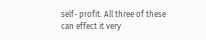self- profit. All three of these can effect it very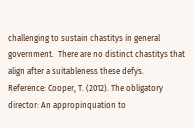challenging to sustain chastitys in general government.  There are no distinct chastitys that align after a suitableness these defys.                                                                        Reference: Cooper, T. (2012). The obligatory director: An appropinquation to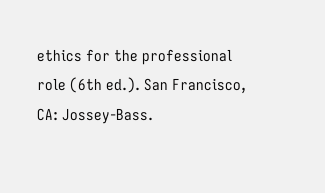ethics for the professional role (6th ed.). San Francisco, CA: Jossey-Bass.